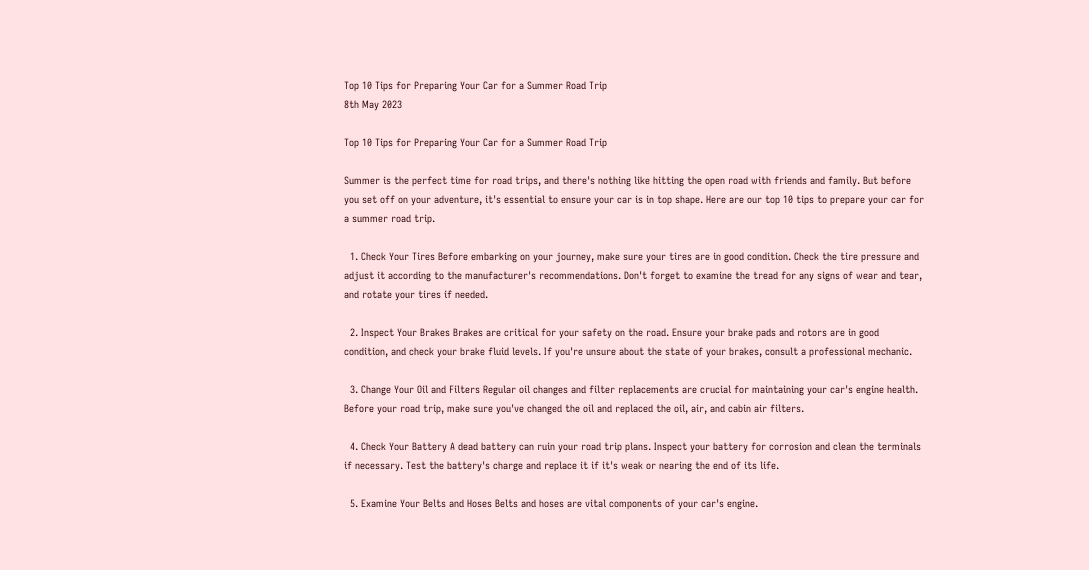Top 10 Tips for Preparing Your Car for a Summer Road Trip
8th May 2023

Top 10 Tips for Preparing Your Car for a Summer Road Trip

Summer is the perfect time for road trips, and there's nothing like hitting the open road with friends and family. But before you set off on your adventure, it's essential to ensure your car is in top shape. Here are our top 10 tips to prepare your car for a summer road trip.

  1. Check Your Tires Before embarking on your journey, make sure your tires are in good condition. Check the tire pressure and adjust it according to the manufacturer's recommendations. Don't forget to examine the tread for any signs of wear and tear, and rotate your tires if needed.

  2. Inspect Your Brakes Brakes are critical for your safety on the road. Ensure your brake pads and rotors are in good condition, and check your brake fluid levels. If you're unsure about the state of your brakes, consult a professional mechanic.

  3. Change Your Oil and Filters Regular oil changes and filter replacements are crucial for maintaining your car's engine health. Before your road trip, make sure you've changed the oil and replaced the oil, air, and cabin air filters.

  4. Check Your Battery A dead battery can ruin your road trip plans. Inspect your battery for corrosion and clean the terminals if necessary. Test the battery's charge and replace it if it's weak or nearing the end of its life.

  5. Examine Your Belts and Hoses Belts and hoses are vital components of your car's engine.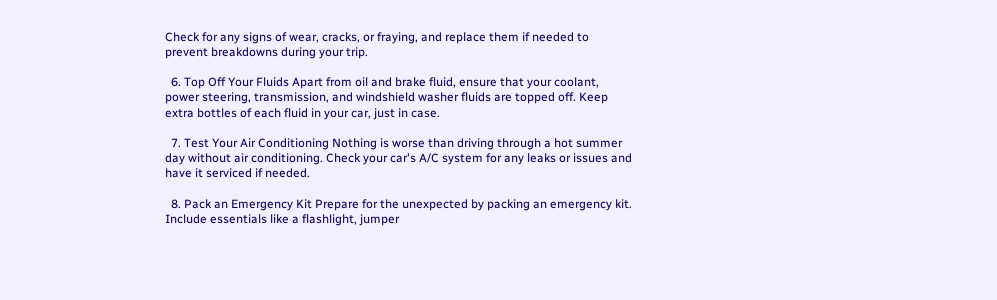Check for any signs of wear, cracks, or fraying, and replace them if needed to prevent breakdowns during your trip.

  6. Top Off Your Fluids Apart from oil and brake fluid, ensure that your coolant, power steering, transmission, and windshield washer fluids are topped off. Keep extra bottles of each fluid in your car, just in case.

  7. Test Your Air Conditioning Nothing is worse than driving through a hot summer day without air conditioning. Check your car's A/C system for any leaks or issues and have it serviced if needed.

  8. Pack an Emergency Kit Prepare for the unexpected by packing an emergency kit. Include essentials like a flashlight, jumper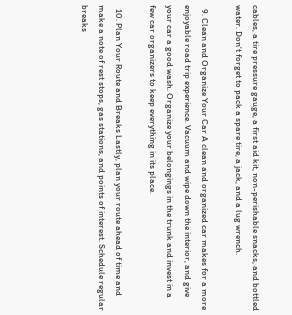cables, a tire pressure gauge, a first aid kit, non-perishable snacks, and bottled water. Don't forget to pack a spare tire, a jack, and a lug wrench.

  9. Clean and Organize Your Car A clean and organized car makes for a more enjoyable road trip experience. Vacuum and wipe down the interior, and give your car a good wash. Organize your belongings in the trunk and invest in a few car organizers to keep everything in its place.

  10. Plan Your Route and Breaks Lastly, plan your route ahead of time and make a note of rest stops, gas stations, and points of interest. Schedule regular breaks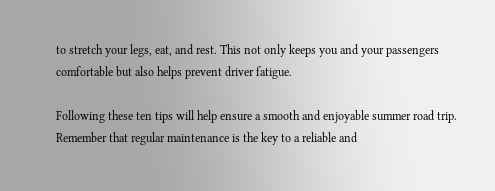to stretch your legs, eat, and rest. This not only keeps you and your passengers comfortable but also helps prevent driver fatigue.

Following these ten tips will help ensure a smooth and enjoyable summer road trip. Remember that regular maintenance is the key to a reliable and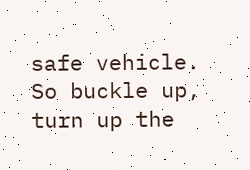safe vehicle. So buckle up, turn up the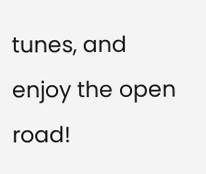tunes, and enjoy the open road!